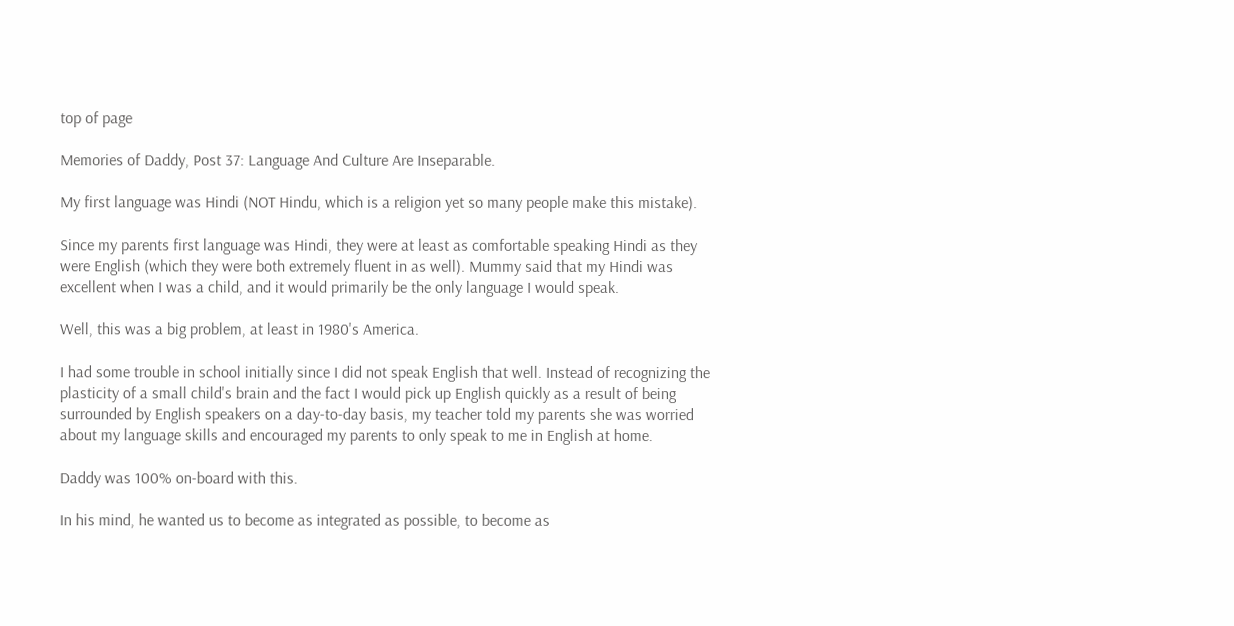top of page

Memories of Daddy, Post 37: Language And Culture Are Inseparable.

My first language was Hindi (NOT Hindu, which is a religion yet so many people make this mistake).

Since my parents first language was Hindi, they were at least as comfortable speaking Hindi as they were English (which they were both extremely fluent in as well). Mummy said that my Hindi was excellent when I was a child, and it would primarily be the only language I would speak.

Well, this was a big problem, at least in 1980's America.

I had some trouble in school initially since I did not speak English that well. Instead of recognizing the plasticity of a small child's brain and the fact I would pick up English quickly as a result of being surrounded by English speakers on a day-to-day basis, my teacher told my parents she was worried about my language skills and encouraged my parents to only speak to me in English at home.

Daddy was 100% on-board with this.

In his mind, he wanted us to become as integrated as possible, to become as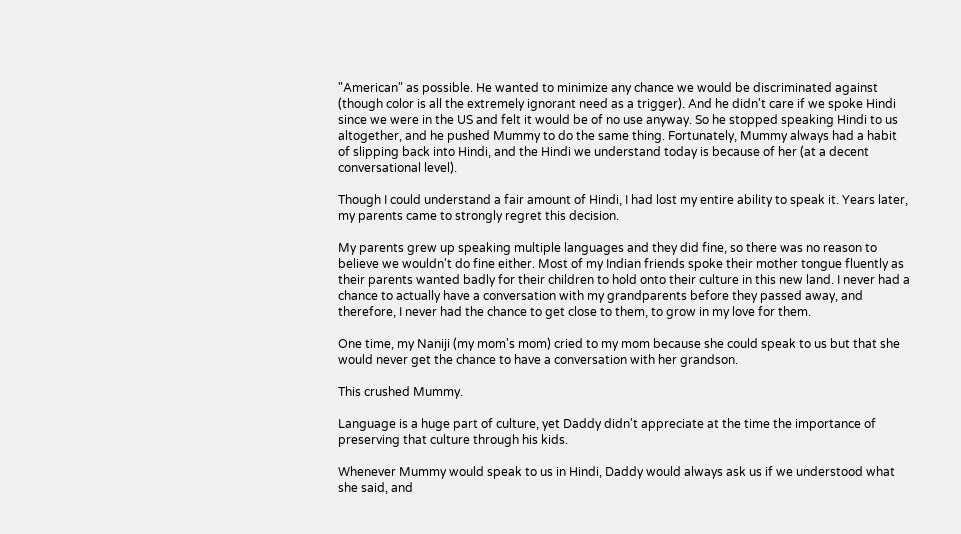"American" as possible. He wanted to minimize any chance we would be discriminated against (though color is all the extremely ignorant need as a trigger). And he didn't care if we spoke Hindi since we were in the US and felt it would be of no use anyway. So he stopped speaking Hindi to us altogether, and he pushed Mummy to do the same thing. Fortunately, Mummy always had a habit of slipping back into Hindi, and the Hindi we understand today is because of her (at a decent conversational level).

Though I could understand a fair amount of Hindi, I had lost my entire ability to speak it. Years later, my parents came to strongly regret this decision.

My parents grew up speaking multiple languages and they did fine, so there was no reason to believe we wouldn't do fine either. Most of my Indian friends spoke their mother tongue fluently as their parents wanted badly for their children to hold onto their culture in this new land. I never had a chance to actually have a conversation with my grandparents before they passed away, and therefore, I never had the chance to get close to them, to grow in my love for them.

One time, my Naniji (my mom's mom) cried to my mom because she could speak to us but that she would never get the chance to have a conversation with her grandson.

This crushed Mummy.

Language is a huge part of culture, yet Daddy didn't appreciate at the time the importance of preserving that culture through his kids.

Whenever Mummy would speak to us in Hindi, Daddy would always ask us if we understood what she said, and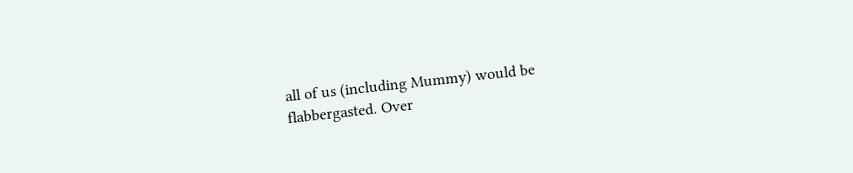all of us (including Mummy) would be flabbergasted. Over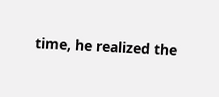time, he realized the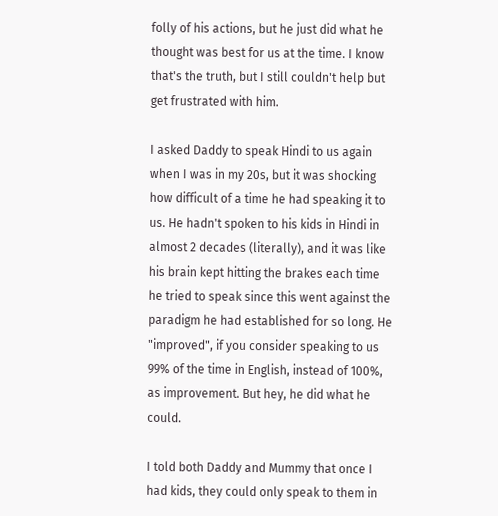folly of his actions, but he just did what he thought was best for us at the time. I know that's the truth, but I still couldn't help but get frustrated with him.

I asked Daddy to speak Hindi to us again when I was in my 20s, but it was shocking how difficult of a time he had speaking it to us. He hadn't spoken to his kids in Hindi in almost 2 decades (literally), and it was like his brain kept hitting the brakes each time he tried to speak since this went against the paradigm he had established for so long. He "improved", if you consider speaking to us 99% of the time in English, instead of 100%, as improvement. But hey, he did what he could.

I told both Daddy and Mummy that once I had kids, they could only speak to them in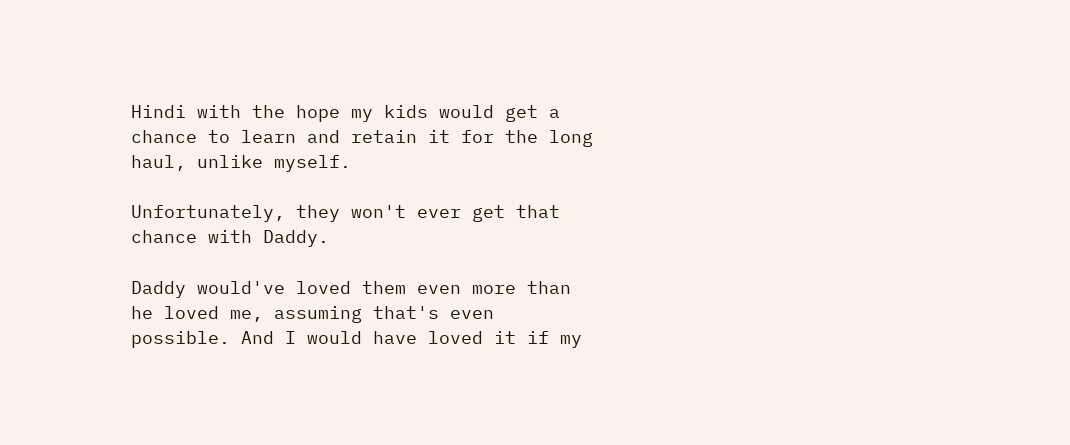Hindi with the hope my kids would get a chance to learn and retain it for the long haul, unlike myself.

Unfortunately, they won't ever get that chance with Daddy.

Daddy would've loved them even more than he loved me, assuming that's even possible. And I would have loved it if my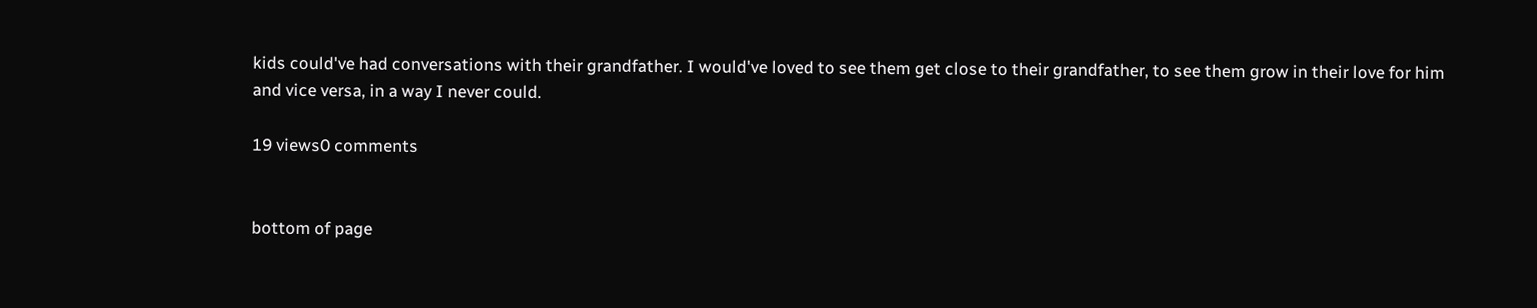kids could've had conversations with their grandfather. I would've loved to see them get close to their grandfather, to see them grow in their love for him and vice versa, in a way I never could.

19 views0 comments


bottom of page